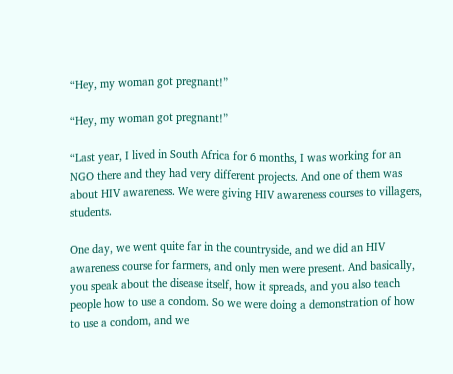“Hey, my woman got pregnant!”

“Hey, my woman got pregnant!”

“Last year, I lived in South Africa for 6 months, I was working for an NGO there and they had very different projects. And one of them was about HIV awareness. We were giving HIV awareness courses to villagers, students.

One day, we went quite far in the countryside, and we did an HIV awareness course for farmers, and only men were present. And basically, you speak about the disease itself, how it spreads, and you also teach people how to use a condom. So we were doing a demonstration of how to use a condom, and we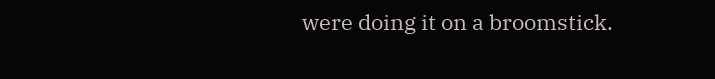were doing it on a broomstick.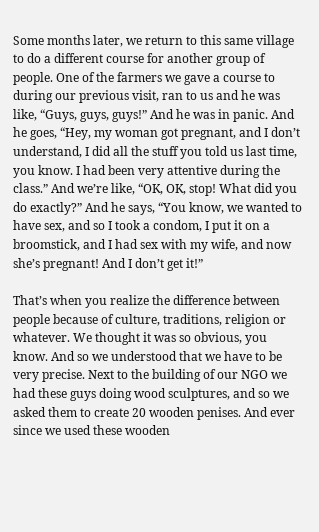Some months later, we return to this same village to do a different course for another group of people. One of the farmers we gave a course to during our previous visit, ran to us and he was like, “Guys, guys, guys!” And he was in panic. And he goes, “Hey, my woman got pregnant, and I don’t understand, I did all the stuff you told us last time, you know. I had been very attentive during the class.” And we’re like, “OK, OK, stop! What did you do exactly?” And he says, “You know, we wanted to have sex, and so I took a condom, I put it on a broomstick, and I had sex with my wife, and now she’s pregnant! And I don’t get it!”

That’s when you realize the difference between people because of culture, traditions, religion or whatever. We thought it was so obvious, you know. And so we understood that we have to be very precise. Next to the building of our NGO we had these guys doing wood sculptures, and so we asked them to create 20 wooden penises. And ever since we used these wooden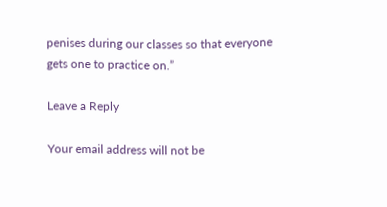penises during our classes so that everyone gets one to practice on.”

Leave a Reply

Your email address will not be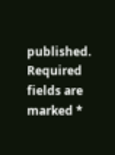published. Required fields are marked *